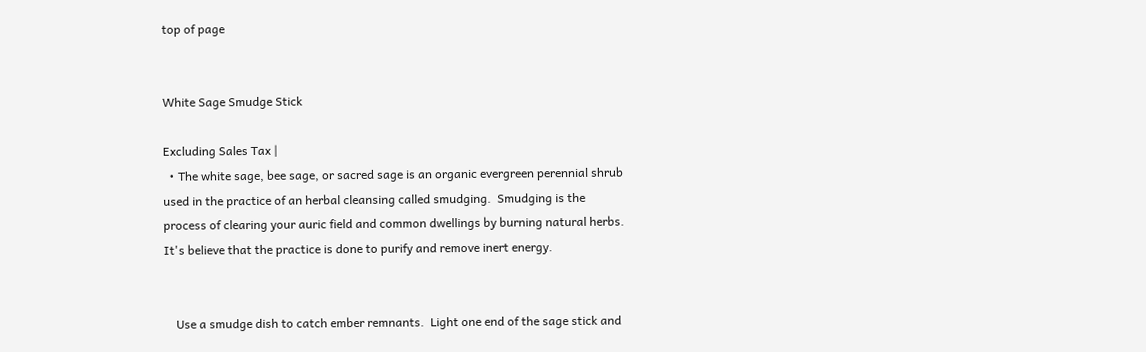top of page


White Sage Smudge Stick

Excluding Sales Tax |
  • The white sage, bee sage, or sacred sage is an organic evergreen perennial shrub used in the practice of an herbal cleansing called smudging.  Smudging is the process of clearing your auric field and common dwellings by burning natural herbs.  It's believe that the practice is done to purify and remove inert energy.


    Use a smudge dish to catch ember remnants.  Light one end of the sage stick and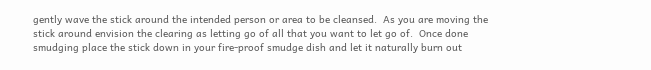gently wave the stick around the intended person or area to be cleansed.  As you are moving the stick around envision the clearing as letting go of all that you want to let go of.  Once done smudging place the stick down in your fire-proof smudge dish and let it naturally burn out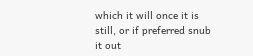which it will once it is still, or if preferred snub it out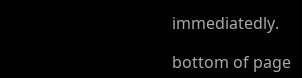immediatedly.

bottom of page